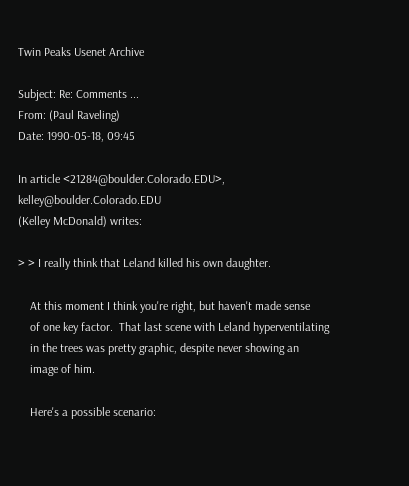Twin Peaks Usenet Archive

Subject: Re: Comments ...
From: (Paul Raveling)
Date: 1990-05-18, 09:45

In article <21284@boulder.Colorado.EDU>, kelley@boulder.Colorado.EDU
(Kelley McDonald) writes:

> > I really think that Leland killed his own daughter.

    At this moment I think you're right, but haven't made sense
    of one key factor.  That last scene with Leland hyperventilating
    in the trees was pretty graphic, despite never showing an
    image of him.

    Here's a possible scenario: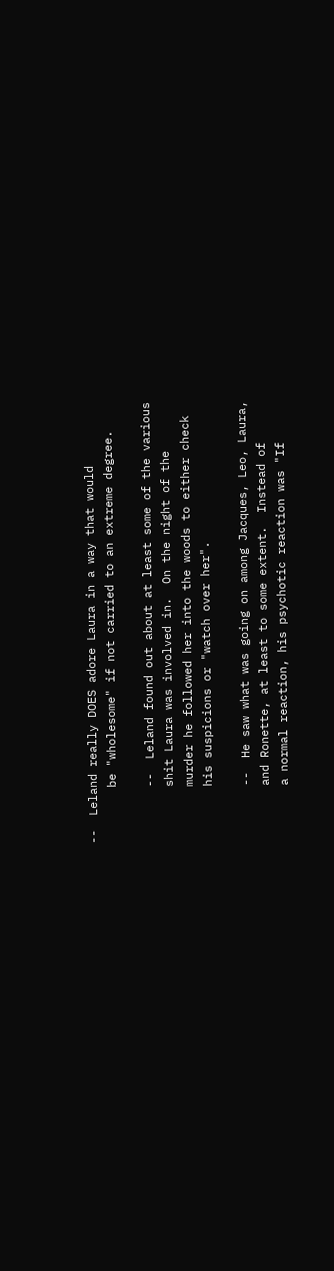--  Leland really DOES adore Laura in a way that would
        be "wholesome" if not carried to an extreme degree.

        --  Leland found out about at least some of the various
        shit Laura was involved in.  On the night of the
        murder he followed her into the woods to either check
        his suspicions or "watch over her".

        --  He saw what was going on among Jacques, Leo, Laura,
        and Ronette, at least to some extent.  Instead of
        a normal reaction, his psychotic reaction was "If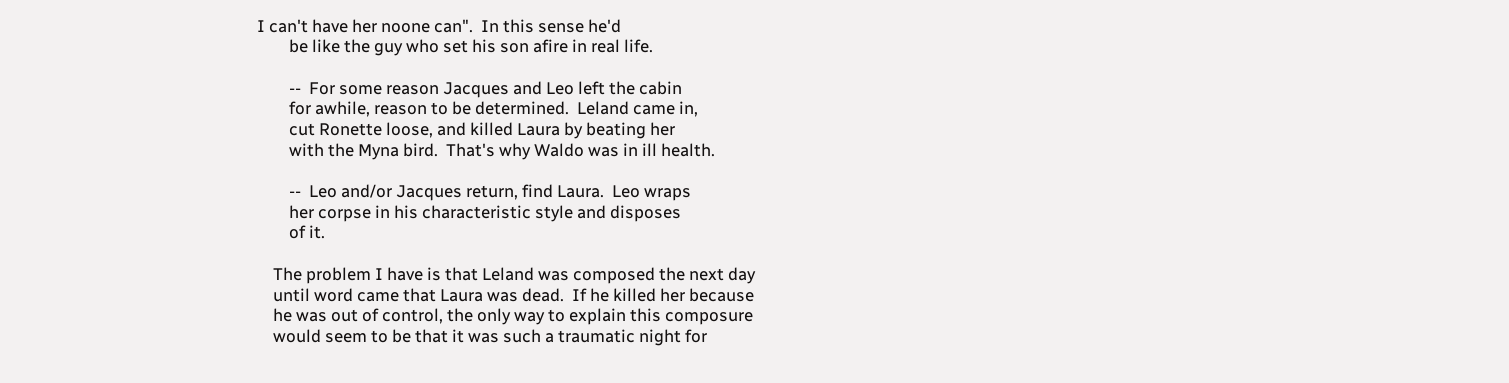I can't have her noone can".  In this sense he'd
        be like the guy who set his son afire in real life.

        --  For some reason Jacques and Leo left the cabin
        for awhile, reason to be determined.  Leland came in,
        cut Ronette loose, and killed Laura by beating her
        with the Myna bird.  That's why Waldo was in ill health.

        --  Leo and/or Jacques return, find Laura.  Leo wraps
        her corpse in his characteristic style and disposes
        of it.

    The problem I have is that Leland was composed the next day
    until word came that Laura was dead.  If he killed her because
    he was out of control, the only way to explain this composure
    would seem to be that it was such a traumatic night for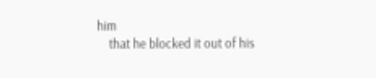him
    that he blocked it out of his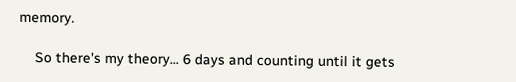memory.

    So there's my theory... 6 days and counting until it gets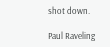shot down.

Paul Raveling